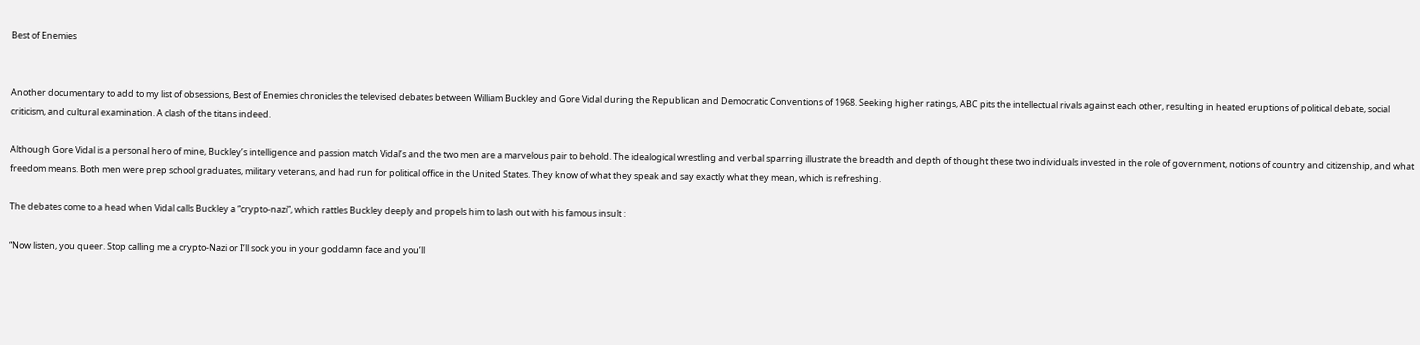Best of Enemies


Another documentary to add to my list of obsessions, Best of Enemies chronicles the televised debates between William Buckley and Gore Vidal during the Republican and Democratic Conventions of 1968. Seeking higher ratings, ABC pits the intellectual rivals against each other, resulting in heated eruptions of political debate, social criticism, and cultural examination. A clash of the titans indeed.

Although Gore Vidal is a personal hero of mine, Buckley’s intelligence and passion match Vidal’s and the two men are a marvelous pair to behold. The idealogical wrestling and verbal sparring illustrate the breadth and depth of thought these two individuals invested in the role of government, notions of country and citizenship, and what freedom means. Both men were prep school graduates, military veterans, and had run for political office in the United States. They know of what they speak and say exactly what they mean, which is refreshing.

The debates come to a head when Vidal calls Buckley a “crypto-nazi”, which rattles Buckley deeply and propels him to lash out with his famous insult :

“Now listen, you queer. Stop calling me a crypto-Nazi or I’ll sock you in your goddamn face and you’ll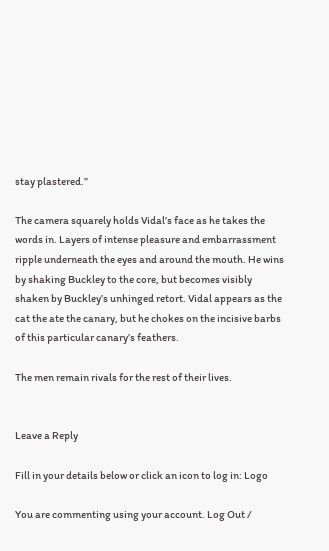stay plastered.”

The camera squarely holds Vidal’s face as he takes the words in. Layers of intense pleasure and embarrassment ripple underneath the eyes and around the mouth. He wins by shaking Buckley to the core, but becomes visibly shaken by Buckley’s unhinged retort. Vidal appears as the cat the ate the canary, but he chokes on the incisive barbs of this particular canary’s feathers.

The men remain rivals for the rest of their lives.


Leave a Reply

Fill in your details below or click an icon to log in: Logo

You are commenting using your account. Log Out /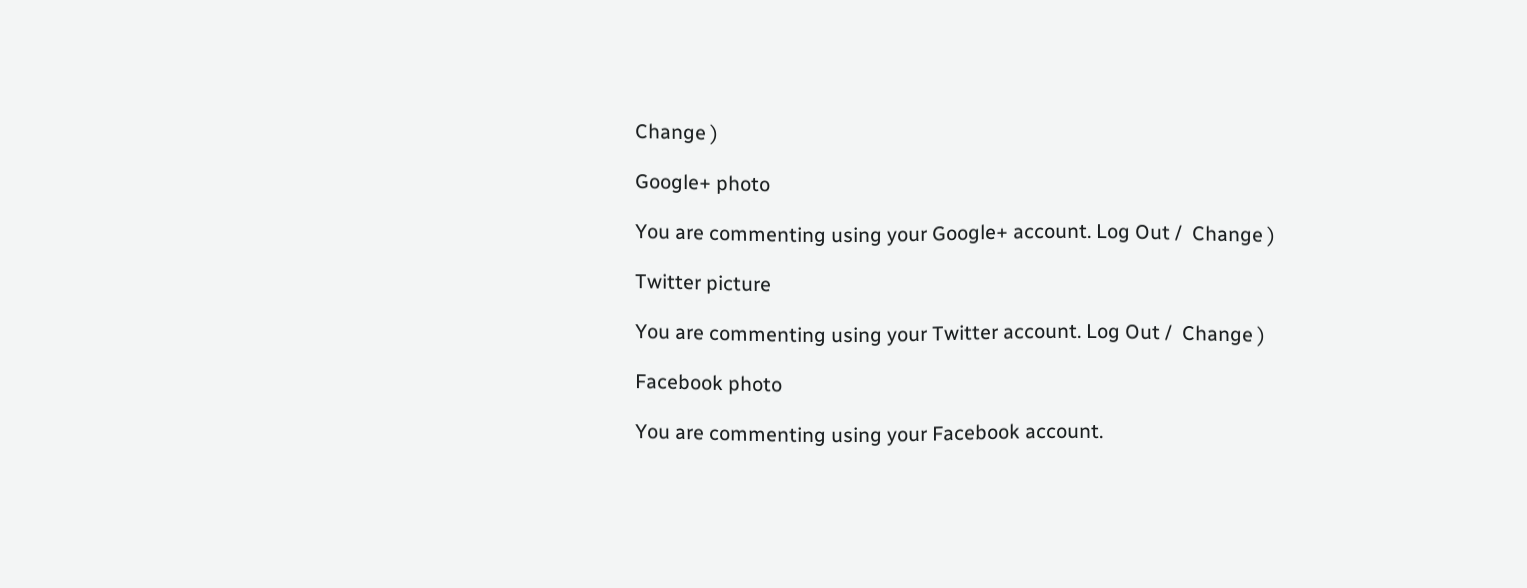Change )

Google+ photo

You are commenting using your Google+ account. Log Out /  Change )

Twitter picture

You are commenting using your Twitter account. Log Out /  Change )

Facebook photo

You are commenting using your Facebook account.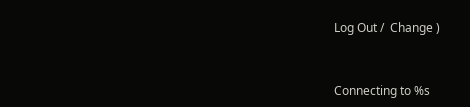Log Out /  Change )


Connecting to %s